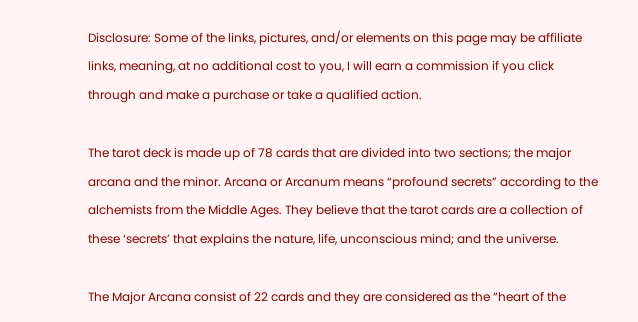Disclosure: Some of the links, pictures, and/or elements on this page may be affiliate links, meaning, at no additional cost to you, I will earn a commission if you click through and make a purchase or take a qualified action.

The tarot deck is made up of 78 cards that are divided into two sections; the major arcana and the minor. Arcana or Arcanum means “profound secrets” according to the alchemists from the Middle Ages. They believe that the tarot cards are a collection of these ‘secrets’ that explains the nature, life, unconscious mind; and the universe.

The Major Arcana consist of 22 cards and they are considered as the “heart of the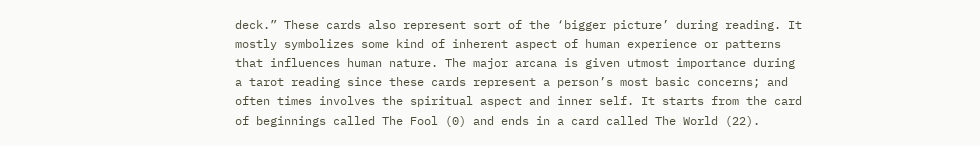deck.” These cards also represent sort of the ‘bigger picture’ during reading. It mostly symbolizes some kind of inherent aspect of human experience or patterns that influences human nature. The major arcana is given utmost importance during a tarot reading since these cards represent a person’s most basic concerns; and often times involves the spiritual aspect and inner self. It starts from the card of beginnings called The Fool (0) and ends in a card called The World (22).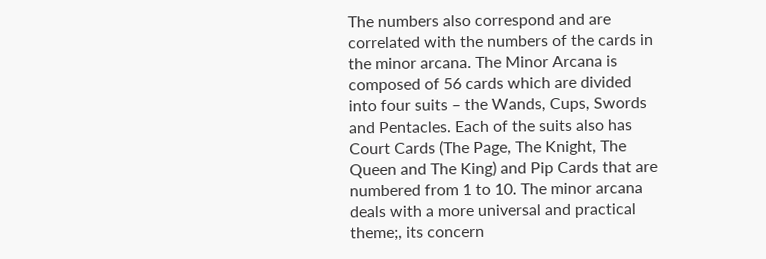The numbers also correspond and are correlated with the numbers of the cards in the minor arcana. The Minor Arcana is composed of 56 cards which are divided into four suits – the Wands, Cups, Swords and Pentacles. Each of the suits also has Court Cards (The Page, The Knight, The Queen and The King) and Pip Cards that are numbered from 1 to 10. The minor arcana deals with a more universal and practical theme;, its concern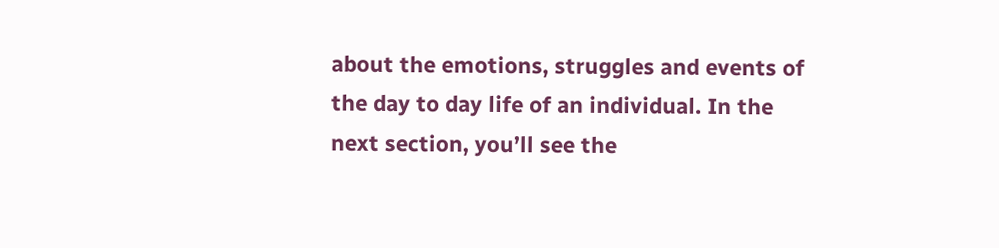about the emotions, struggles and events of the day to day life of an individual. In the next section, you’ll see the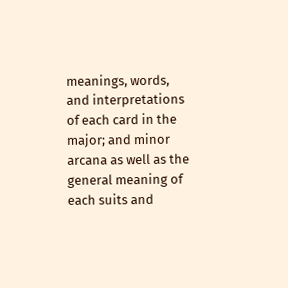meanings, words, and interpretations of each card in the major; and minor arcana as well as the general meaning of each suits and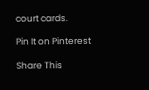court cards.

Pin It on Pinterest

Share This